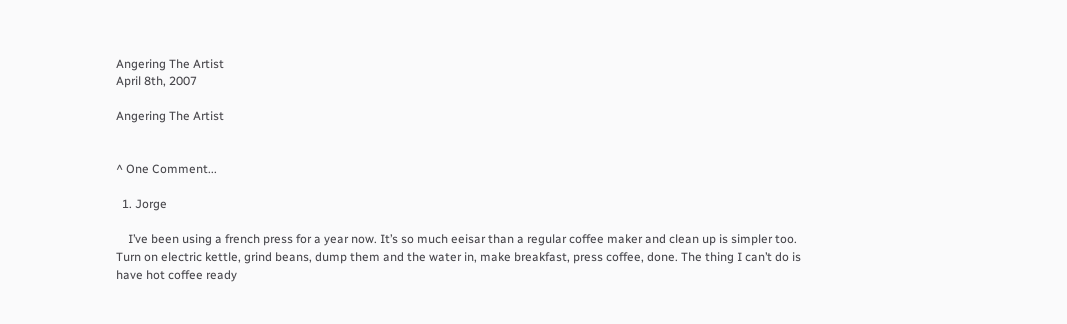Angering The Artist
April 8th, 2007

Angering The Artist


^ One Comment...

  1. Jorge

    I’ve been using a french press for a year now. It’s so much eeisar than a regular coffee maker and clean up is simpler too. Turn on electric kettle, grind beans, dump them and the water in, make breakfast, press coffee, done. The thing I can’t do is have hot coffee ready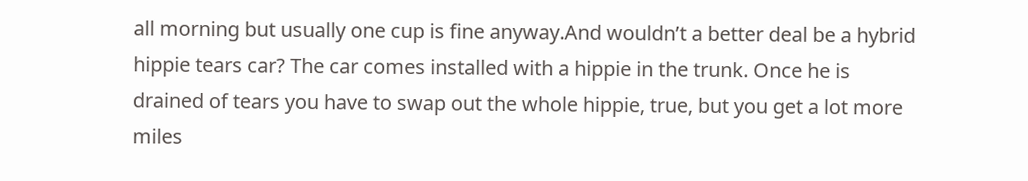all morning but usually one cup is fine anyway.And wouldn’t a better deal be a hybrid hippie tears car? The car comes installed with a hippie in the trunk. Once he is drained of tears you have to swap out the whole hippie, true, but you get a lot more miles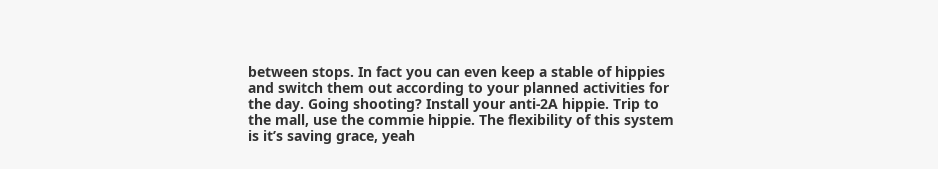between stops. In fact you can even keep a stable of hippies and switch them out according to your planned activities for the day. Going shooting? Install your anti-2A hippie. Trip to the mall, use the commie hippie. The flexibility of this system is it’s saving grace, yeah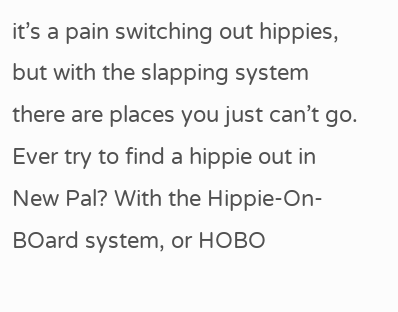it’s a pain switching out hippies, but with the slapping system there are places you just can’t go. Ever try to find a hippie out in New Pal? With the Hippie-On-BOard system, or HOBO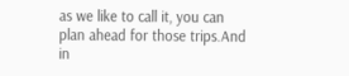as we like to call it, you can plan ahead for those trips.And in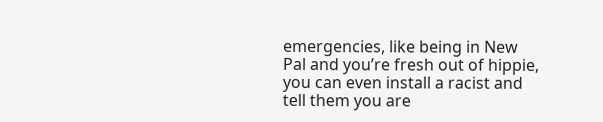emergencies, like being in New Pal and you’re fresh out of hippie, you can even install a racist and tell them you are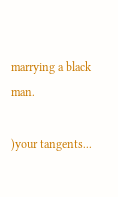marrying a black man.

)your tangents...